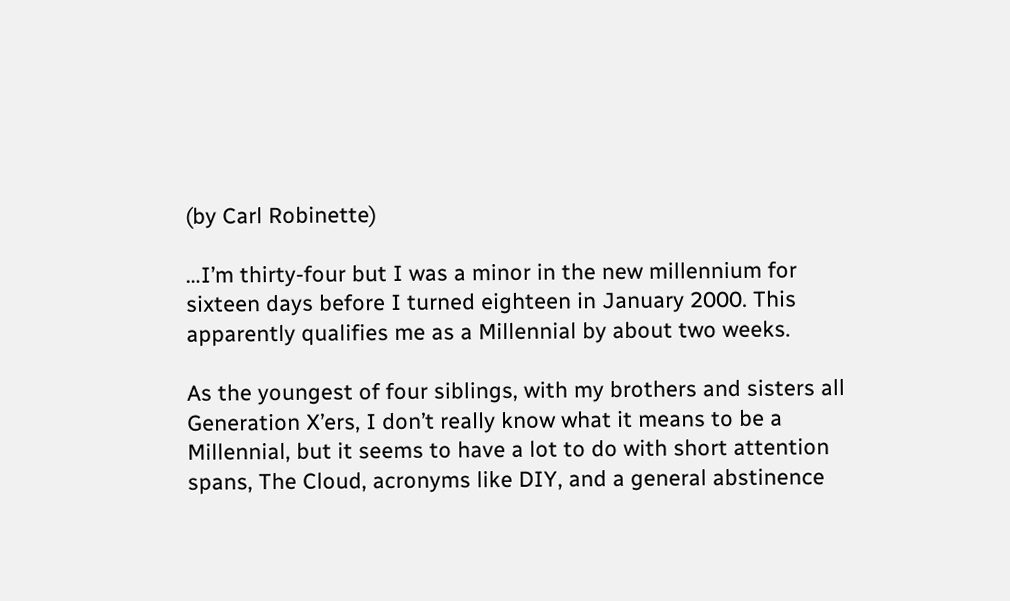(by Carl Robinette)

…I’m thirty-four but I was a minor in the new millennium for sixteen days before I turned eighteen in January 2000. This apparently qualifies me as a Millennial by about two weeks.

As the youngest of four siblings, with my brothers and sisters all Generation X’ers, I don’t really know what it means to be a Millennial, but it seems to have a lot to do with short attention spans, The Cloud, acronyms like DIY, and a general abstinence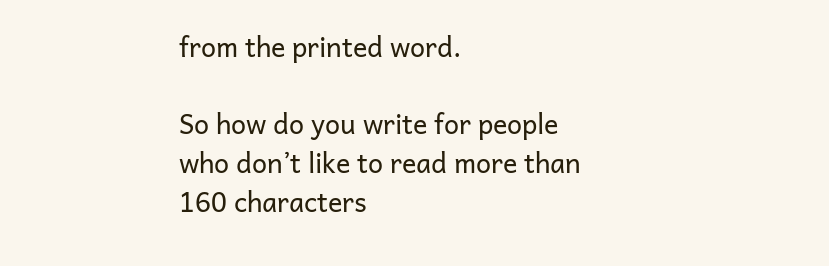from the printed word.

So how do you write for people who don’t like to read more than 160 characters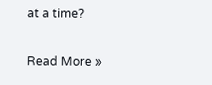at a time?

Read More »